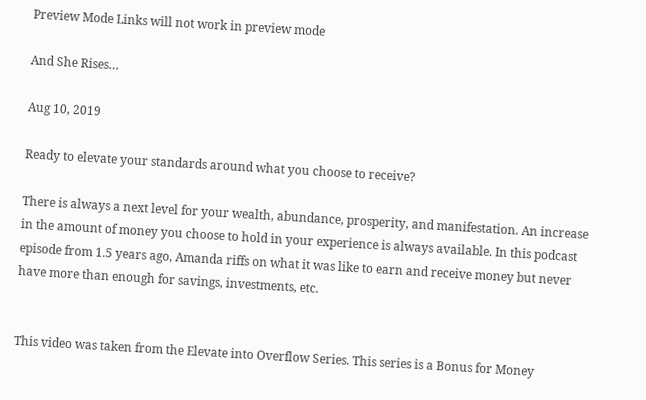Preview Mode Links will not work in preview mode

And She Rises…

Aug 10, 2019

Ready to elevate your standards around what you choose to receive?

There is always a next level for your wealth, abundance, prosperity, and manifestation. An increase in the amount of money you choose to hold in your experience is always available. In this podcast episode from 1.5 years ago, Amanda riffs on what it was like to earn and receive money but never have more than enough for savings, investments, etc.


This video was taken from the Elevate into Overflow Series. This series is a Bonus for Money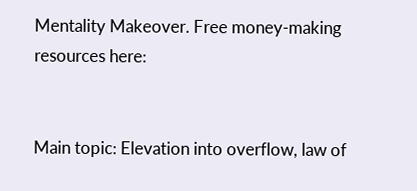Mentality Makeover. Free money-making resources here:


Main topic: Elevation into overflow, law of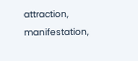attraction, manifestation,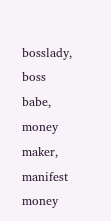bosslady, boss babe, money maker, manifest money